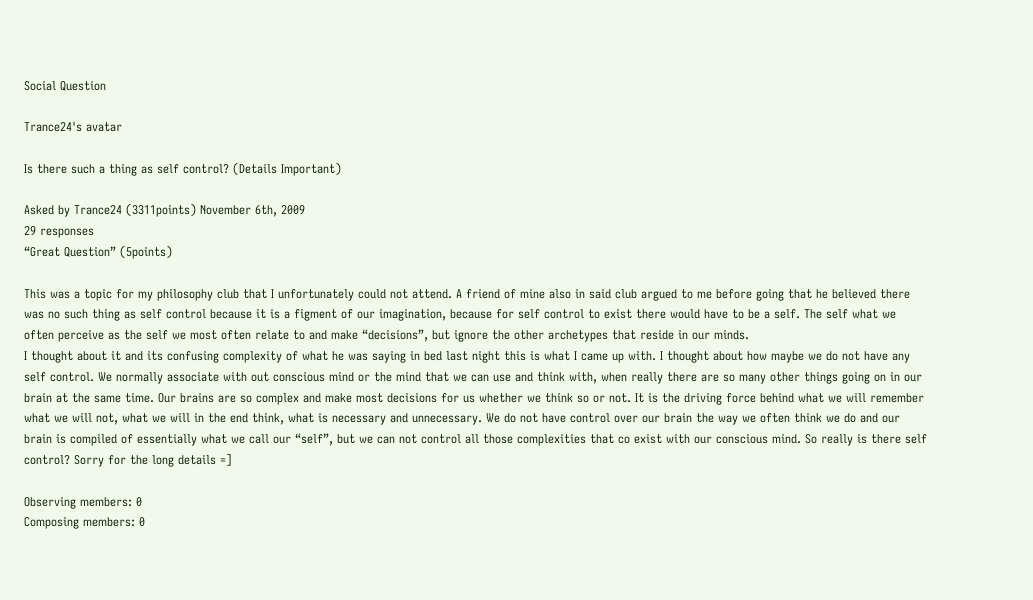Social Question

Trance24's avatar

Is there such a thing as self control? (Details Important)

Asked by Trance24 (3311points) November 6th, 2009
29 responses
“Great Question” (5points)

This was a topic for my philosophy club that I unfortunately could not attend. A friend of mine also in said club argued to me before going that he believed there was no such thing as self control because it is a figment of our imagination, because for self control to exist there would have to be a self. The self what we often perceive as the self we most often relate to and make “decisions”, but ignore the other archetypes that reside in our minds.
I thought about it and its confusing complexity of what he was saying in bed last night this is what I came up with. I thought about how maybe we do not have any self control. We normally associate with out conscious mind or the mind that we can use and think with, when really there are so many other things going on in our brain at the same time. Our brains are so complex and make most decisions for us whether we think so or not. It is the driving force behind what we will remember what we will not, what we will in the end think, what is necessary and unnecessary. We do not have control over our brain the way we often think we do and our brain is compiled of essentially what we call our “self”, but we can not control all those complexities that co exist with our conscious mind. So really is there self control? Sorry for the long details =]

Observing members: 0
Composing members: 0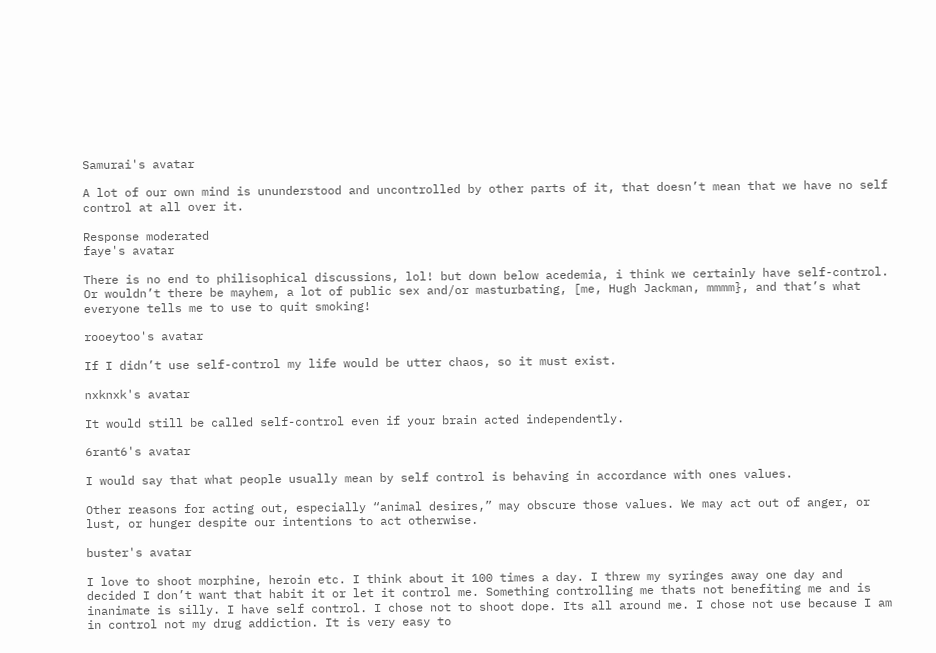Samurai's avatar

A lot of our own mind is ununderstood and uncontrolled by other parts of it, that doesn’t mean that we have no self control at all over it.

Response moderated
faye's avatar

There is no end to philisophical discussions, lol! but down below acedemia, i think we certainly have self-control. Or wouldn’t there be mayhem, a lot of public sex and/or masturbating, [me, Hugh Jackman, mmmm}, and that’s what everyone tells me to use to quit smoking!

rooeytoo's avatar

If I didn’t use self-control my life would be utter chaos, so it must exist.

nxknxk's avatar

It would still be called self-control even if your brain acted independently.

6rant6's avatar

I would say that what people usually mean by self control is behaving in accordance with ones values.

Other reasons for acting out, especially “animal desires,” may obscure those values. We may act out of anger, or lust, or hunger despite our intentions to act otherwise.

buster's avatar

I love to shoot morphine, heroin etc. I think about it 100 times a day. I threw my syringes away one day and decided I don’t want that habit it or let it control me. Something controlling me thats not benefiting me and is inanimate is silly. I have self control. I chose not to shoot dope. Its all around me. I chose not use because I am in control not my drug addiction. It is very easy to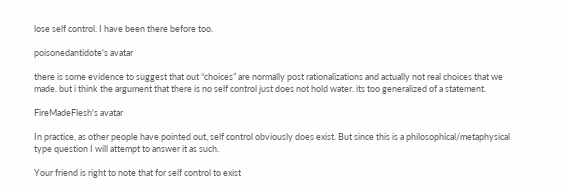lose self control. I have been there before too.

poisonedantidote's avatar

there is some evidence to suggest that out “choices” are normally post rationalizations and actually not real choices that we made. but i think the argument that there is no self control just does not hold water. its too generalized of a statement.

FireMadeFlesh's avatar

In practice, as other people have pointed out, self control obviously does exist. But since this is a philosophical/metaphysical type question I will attempt to answer it as such.

Your friend is right to note that for self control to exist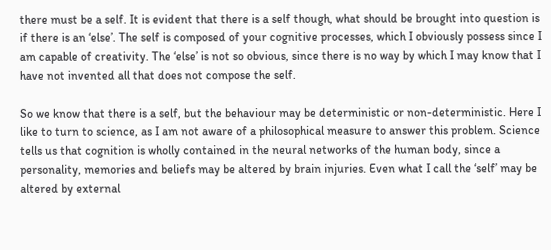there must be a self. It is evident that there is a self though, what should be brought into question is if there is an ‘else’. The self is composed of your cognitive processes, which I obviously possess since I am capable of creativity. The ‘else’ is not so obvious, since there is no way by which I may know that I have not invented all that does not compose the self.

So we know that there is a self, but the behaviour may be deterministic or non-deterministic. Here I like to turn to science, as I am not aware of a philosophical measure to answer this problem. Science tells us that cognition is wholly contained in the neural networks of the human body, since a personality, memories and beliefs may be altered by brain injuries. Even what I call the ‘self’ may be altered by external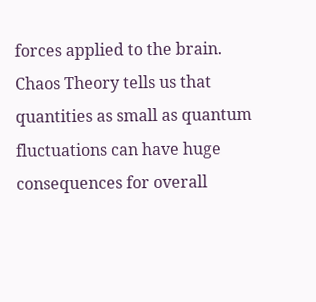forces applied to the brain. Chaos Theory tells us that quantities as small as quantum fluctuations can have huge consequences for overall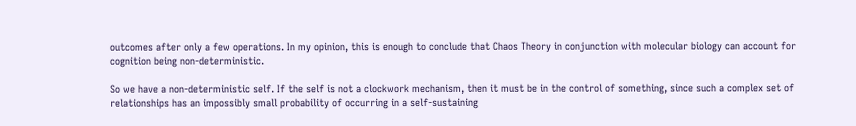outcomes after only a few operations. In my opinion, this is enough to conclude that Chaos Theory in conjunction with molecular biology can account for cognition being non-deterministic.

So we have a non-deterministic self. If the self is not a clockwork mechanism, then it must be in the control of something, since such a complex set of relationships has an impossibly small probability of occurring in a self-sustaining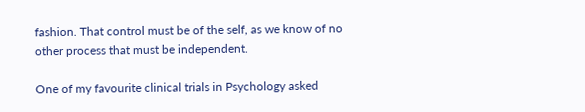fashion. That control must be of the self, as we know of no other process that must be independent.

One of my favourite clinical trials in Psychology asked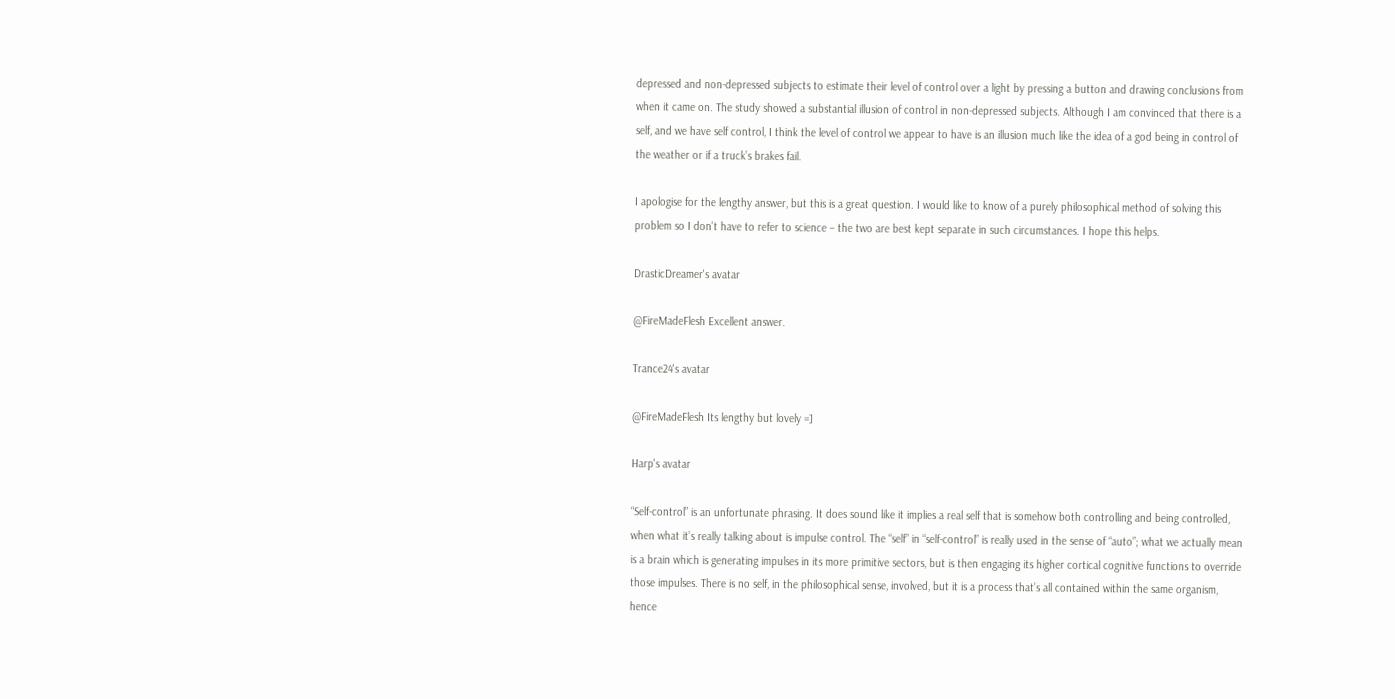depressed and non-depressed subjects to estimate their level of control over a light by pressing a button and drawing conclusions from when it came on. The study showed a substantial illusion of control in non-depressed subjects. Although I am convinced that there is a self, and we have self control, I think the level of control we appear to have is an illusion much like the idea of a god being in control of the weather or if a truck’s brakes fail.

I apologise for the lengthy answer, but this is a great question. I would like to know of a purely philosophical method of solving this problem so I don’t have to refer to science – the two are best kept separate in such circumstances. I hope this helps.

DrasticDreamer's avatar

@FireMadeFlesh Excellent answer.

Trance24's avatar

@FireMadeFlesh Its lengthy but lovely =]

Harp's avatar

“Self-control” is an unfortunate phrasing. It does sound like it implies a real self that is somehow both controlling and being controlled, when what it’s really talking about is impulse control. The “self” in “self-control” is really used in the sense of “auto”; what we actually mean is a brain which is generating impulses in its more primitive sectors, but is then engaging its higher cortical cognitive functions to override those impulses. There is no self, in the philosophical sense, involved, but it is a process that’s all contained within the same organism, hence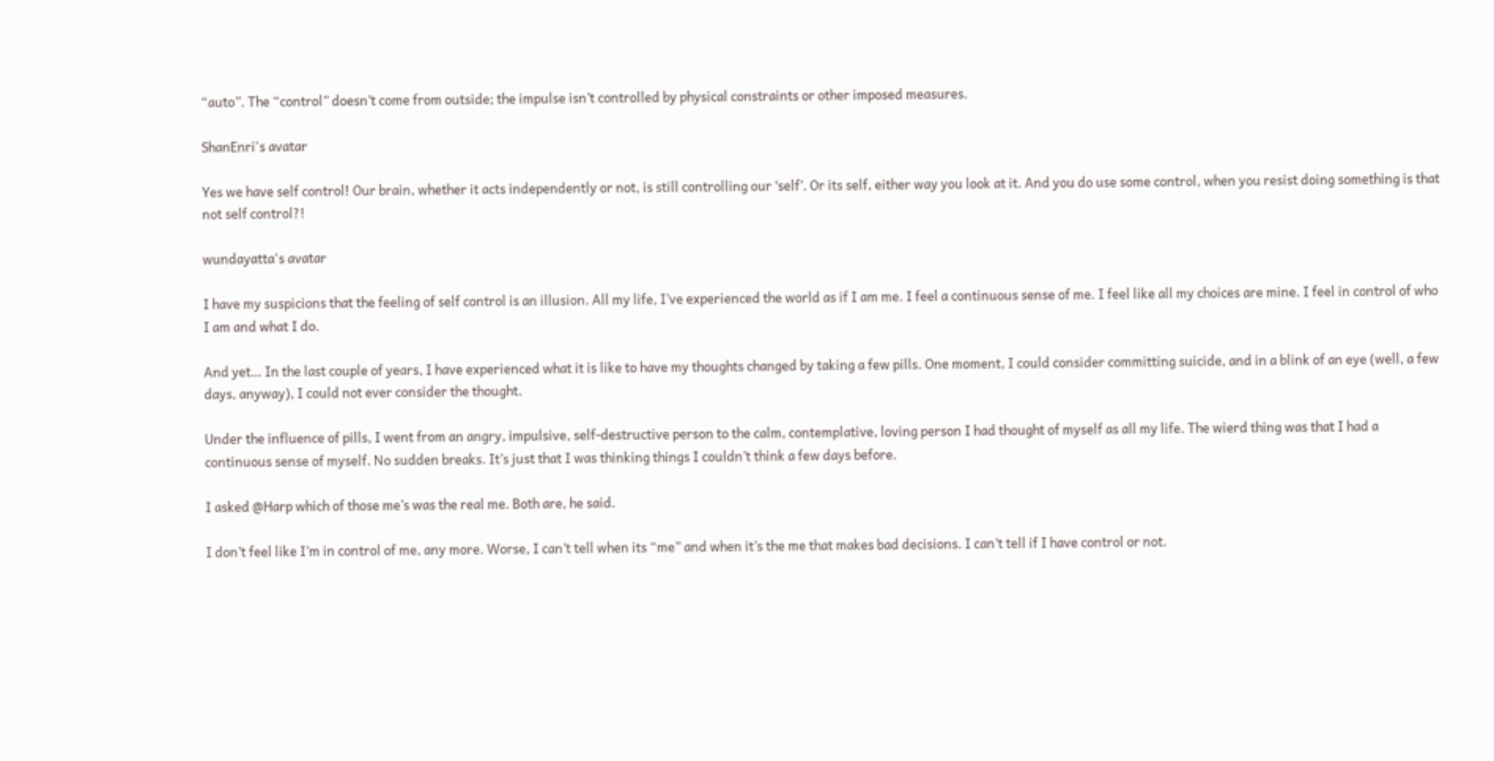“auto”. The “control” doesn’t come from outside; the impulse isn’t controlled by physical constraints or other imposed measures.

ShanEnri's avatar

Yes we have self control! Our brain, whether it acts independently or not, is still controlling our ‘self’. Or its self, either way you look at it. And you do use some control, when you resist doing something is that not self control?!

wundayatta's avatar

I have my suspicions that the feeling of self control is an illusion. All my life, I’ve experienced the world as if I am me. I feel a continuous sense of me. I feel like all my choices are mine. I feel in control of who I am and what I do.

And yet… In the last couple of years, I have experienced what it is like to have my thoughts changed by taking a few pills. One moment, I could consider committing suicide, and in a blink of an eye (well, a few days, anyway), I could not ever consider the thought.

Under the influence of pills, I went from an angry, impulsive, self-destructive person to the calm, contemplative, loving person I had thought of myself as all my life. The wierd thing was that I had a continuous sense of myself. No sudden breaks. It’s just that I was thinking things I couldn’t think a few days before.

I asked @Harp which of those me’s was the real me. Both are, he said.

I don’t feel like I’m in control of me, any more. Worse, I can’t tell when its “me” and when it’s the me that makes bad decisions. I can’t tell if I have control or not.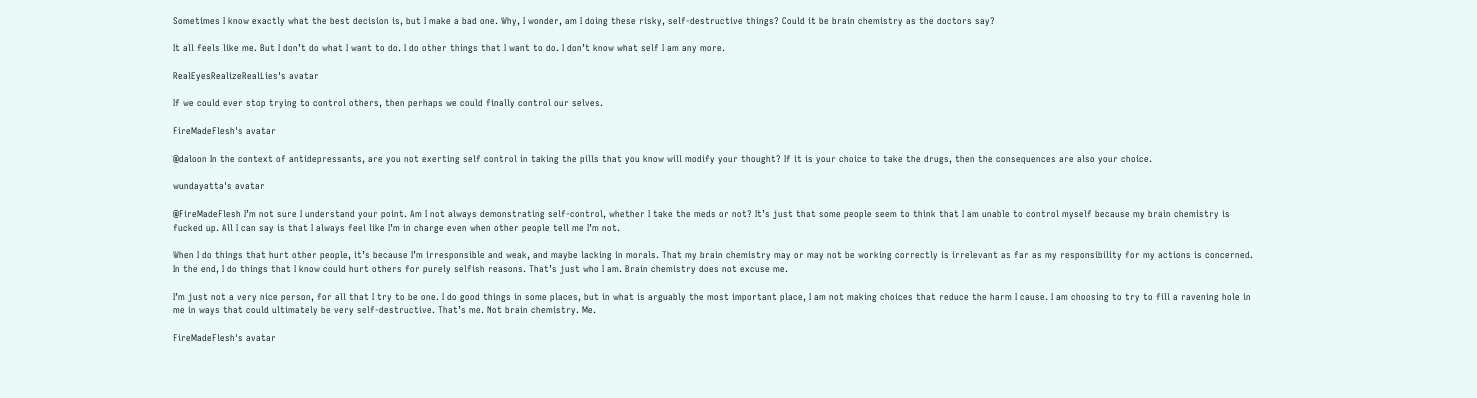Sometimes I know exactly what the best decision is, but I make a bad one. Why, I wonder, am I doing these risky, self-destructive things? Could it be brain chemistry as the doctors say?

It all feels like me. But I don’t do what I want to do. I do other things that I want to do. I don’t know what self I am any more.

RealEyesRealizeRealLies's avatar

If we could ever stop trying to control others, then perhaps we could finally control our selves.

FireMadeFlesh's avatar

@daloon In the context of antidepressants, are you not exerting self control in taking the pills that you know will modify your thought? If it is your choice to take the drugs, then the consequences are also your choice.

wundayatta's avatar

@FireMadeFlesh I’m not sure I understand your point. Am I not always demonstrating self-control, whether I take the meds or not? It’s just that some people seem to think that I am unable to control myself because my brain chemistry is fucked up. All I can say is that I always feel like I’m in charge even when other people tell me I’m not.

When I do things that hurt other people, it’s because I’m irresponsible and weak, and maybe lacking in morals. That my brain chemistry may or may not be working correctly is irrelevant as far as my responsibility for my actions is concerned. In the end, I do things that I know could hurt others for purely selfish reasons. That’s just who I am. Brain chemistry does not excuse me.

I’m just not a very nice person, for all that I try to be one. I do good things in some places, but in what is arguably the most important place, I am not making choices that reduce the harm I cause. I am choosing to try to fill a ravening hole in me in ways that could ultimately be very self-destructive. That’s me. Not brain chemistry. Me.

FireMadeFlesh's avatar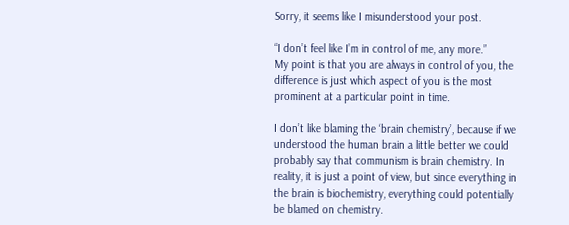Sorry, it seems like I misunderstood your post.

“I don’t feel like I’m in control of me, any more.”
My point is that you are always in control of you, the difference is just which aspect of you is the most prominent at a particular point in time.

I don’t like blaming the ‘brain chemistry’, because if we understood the human brain a little better we could probably say that communism is brain chemistry. In reality, it is just a point of view, but since everything in the brain is biochemistry, everything could potentially be blamed on chemistry.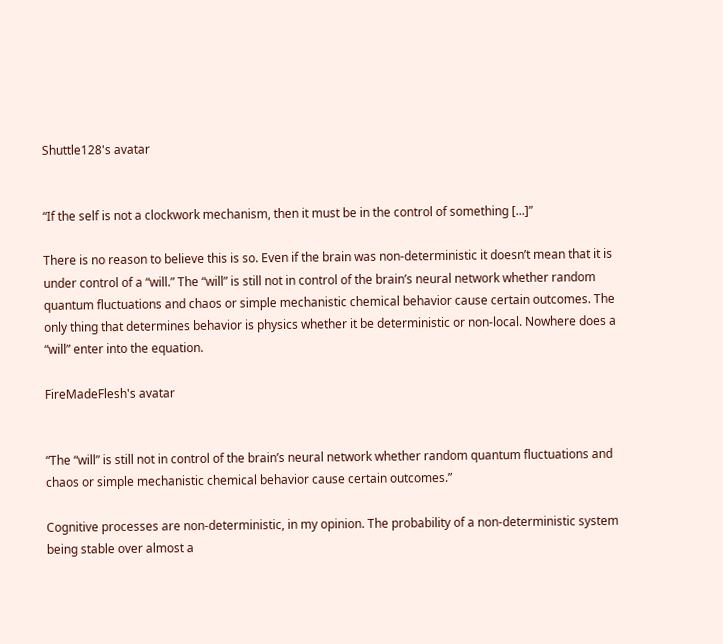Shuttle128's avatar


“If the self is not a clockwork mechanism, then it must be in the control of something [...]”

There is no reason to believe this is so. Even if the brain was non-deterministic it doesn’t mean that it is under control of a “will.” The “will” is still not in control of the brain’s neural network whether random quantum fluctuations and chaos or simple mechanistic chemical behavior cause certain outcomes. The only thing that determines behavior is physics whether it be deterministic or non-local. Nowhere does a “will” enter into the equation.

FireMadeFlesh's avatar


“The “will” is still not in control of the brain’s neural network whether random quantum fluctuations and chaos or simple mechanistic chemical behavior cause certain outcomes.”

Cognitive processes are non-deterministic, in my opinion. The probability of a non-deterministic system being stable over almost a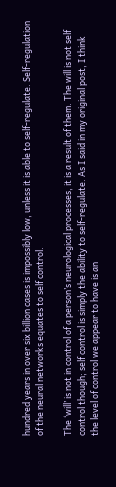hundred years in over six billion cases is impossibly low, unless it is able to self-regulate. Self-regulation of the neural networks equates to self control.

The ‘will’ is not in control of a person’s neurological processes, it is a result of them. The will is not self control though; self control is simply the ability to self-regulate. As I said in my original post, I think the level of control we appear to have is an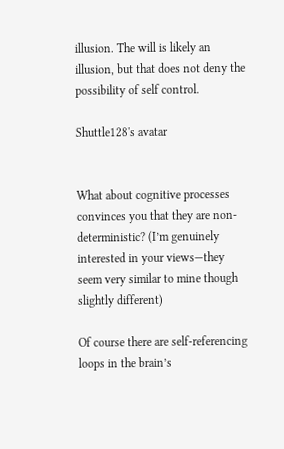illusion. The will is likely an illusion, but that does not deny the possibility of self control.

Shuttle128's avatar


What about cognitive processes convinces you that they are non-deterministic? (I’m genuinely interested in your views—they seem very similar to mine though slightly different)

Of course there are self-referencing loops in the brain’s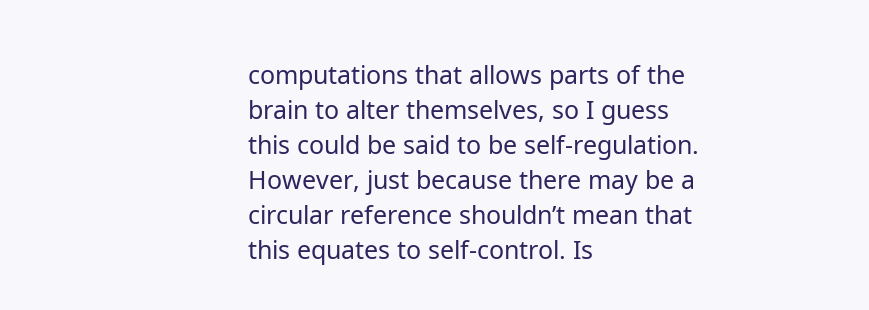computations that allows parts of the brain to alter themselves, so I guess this could be said to be self-regulation. However, just because there may be a circular reference shouldn’t mean that this equates to self-control. Is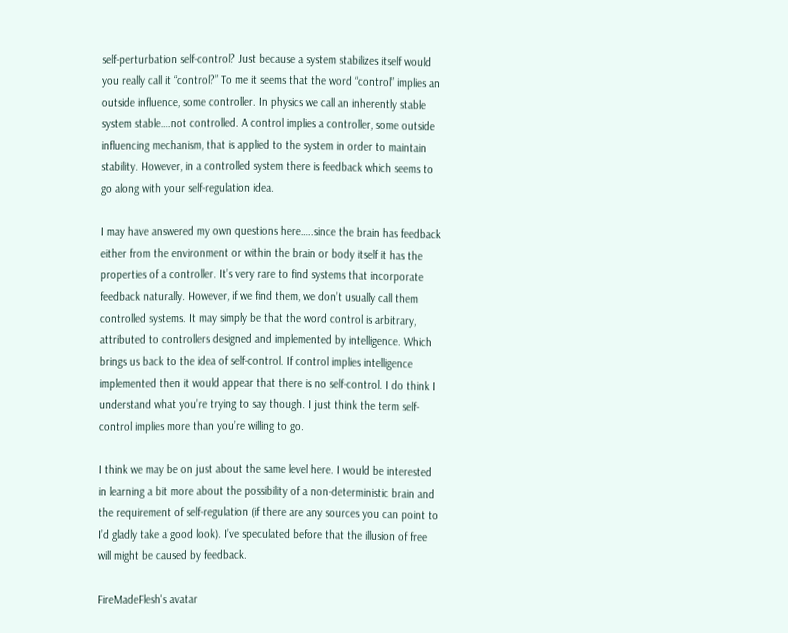self-perturbation self-control? Just because a system stabilizes itself would you really call it “control?” To me it seems that the word “control” implies an outside influence, some controller. In physics we call an inherently stable system stable….not controlled. A control implies a controller, some outside influencing mechanism, that is applied to the system in order to maintain stability. However, in a controlled system there is feedback which seems to go along with your self-regulation idea.

I may have answered my own questions here…..since the brain has feedback either from the environment or within the brain or body itself it has the properties of a controller. It’s very rare to find systems that incorporate feedback naturally. However, if we find them, we don’t usually call them controlled systems. It may simply be that the word control is arbitrary, attributed to controllers designed and implemented by intelligence. Which brings us back to the idea of self-control. If control implies intelligence implemented then it would appear that there is no self-control. I do think I understand what you’re trying to say though. I just think the term self-control implies more than you’re willing to go.

I think we may be on just about the same level here. I would be interested in learning a bit more about the possibility of a non-deterministic brain and the requirement of self-regulation (if there are any sources you can point to I’d gladly take a good look). I’ve speculated before that the illusion of free will might be caused by feedback.

FireMadeFlesh's avatar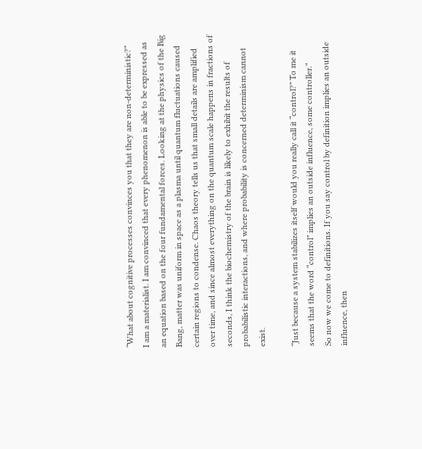“What about cognitive processes convinces you that they are non-deterministic?”
I am a materialist. I am convinced that every phenomenon is able to be expressed as an equation based on the four fundamental forces. Looking at the physics of the Big Bang, matter was uniform in space as a plasma until quantum fluctuations caused certain regions to condense. Chaos theory tells us that small details are amplified over time, and since almost everything on the quantum scale happens in fractions of seconds, I think the biochemistry of the brain is likely to exhibit the results of probabilistic interactions, and where probability is concerned determinism cannot exist.

“Just because a system stabilizes itself would you really call it “control?” To me it seems that the word “control” implies an outside influence, some controller.”
So now we come to definitions. If you say control by definition implies an outside influence, then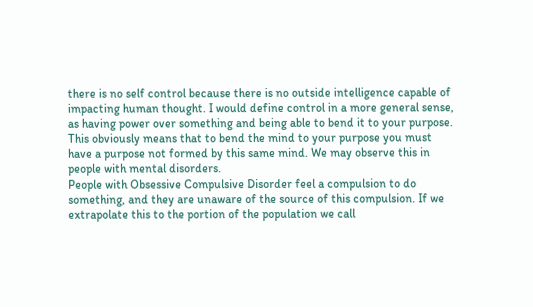there is no self control because there is no outside intelligence capable of impacting human thought. I would define control in a more general sense, as having power over something and being able to bend it to your purpose. This obviously means that to bend the mind to your purpose you must have a purpose not formed by this same mind. We may observe this in people with mental disorders.
People with Obsessive Compulsive Disorder feel a compulsion to do something, and they are unaware of the source of this compulsion. If we extrapolate this to the portion of the population we call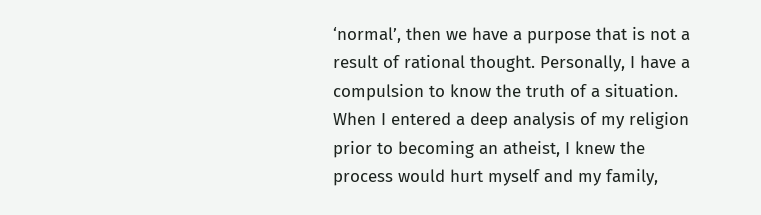‘normal’, then we have a purpose that is not a result of rational thought. Personally, I have a compulsion to know the truth of a situation. When I entered a deep analysis of my religion prior to becoming an atheist, I knew the process would hurt myself and my family,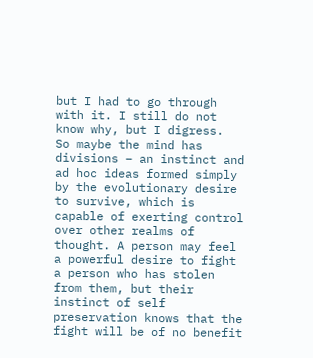but I had to go through with it. I still do not know why, but I digress.
So maybe the mind has divisions – an instinct and ad hoc ideas formed simply by the evolutionary desire to survive, which is capable of exerting control over other realms of thought. A person may feel a powerful desire to fight a person who has stolen from them, but their instinct of self preservation knows that the fight will be of no benefit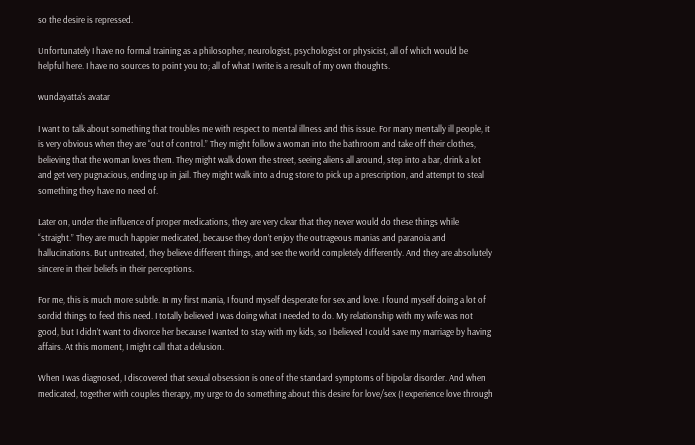so the desire is repressed.

Unfortunately I have no formal training as a philosopher, neurologist, psychologist or physicist, all of which would be helpful here. I have no sources to point you to; all of what I write is a result of my own thoughts.

wundayatta's avatar

I want to talk about something that troubles me with respect to mental illness and this issue. For many mentally ill people, it is very obvious when they are “out of control.” They might follow a woman into the bathroom and take off their clothes, believing that the woman loves them. They might walk down the street, seeing aliens all around, step into a bar, drink a lot and get very pugnacious, ending up in jail. They might walk into a drug store to pick up a prescription, and attempt to steal something they have no need of.

Later on, under the influence of proper medications, they are very clear that they never would do these things while “straight.” They are much happier medicated, because they don’t enjoy the outrageous manias and paranoia and hallucinations. But untreated, they believe different things, and see the world completely differently. And they are absolutely sincere in their beliefs in their perceptions.

For me, this is much more subtle. In my first mania, I found myself desperate for sex and love. I found myself doing a lot of sordid things to feed this need. I totally believed I was doing what I needed to do. My relationship with my wife was not good, but I didn’t want to divorce her because I wanted to stay with my kids, so I believed I could save my marriage by having affairs. At this moment, I might call that a delusion.

When I was diagnosed, I discovered that sexual obsession is one of the standard symptoms of bipolar disorder. And when medicated, together with couples therapy, my urge to do something about this desire for love/sex (I experience love through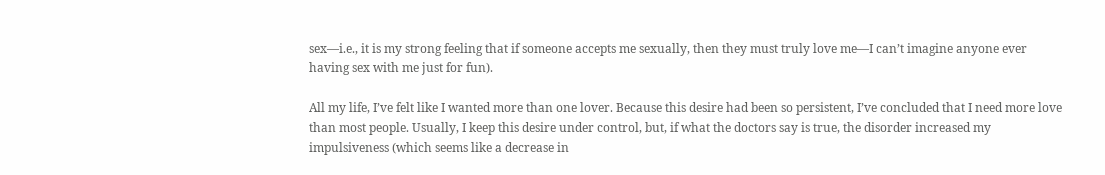sex—i.e., it is my strong feeling that if someone accepts me sexually, then they must truly love me—I can’t imagine anyone ever having sex with me just for fun).

All my life, I’ve felt like I wanted more than one lover. Because this desire had been so persistent, I’ve concluded that I need more love than most people. Usually, I keep this desire under control, but, if what the doctors say is true, the disorder increased my impulsiveness (which seems like a decrease in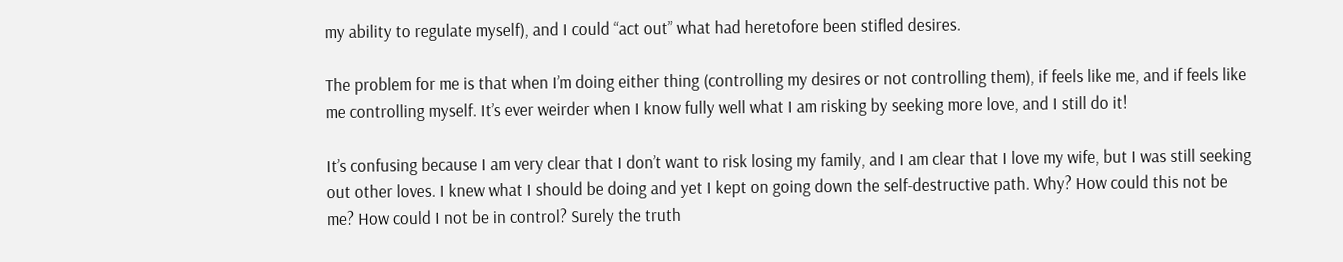my ability to regulate myself), and I could “act out” what had heretofore been stifled desires.

The problem for me is that when I’m doing either thing (controlling my desires or not controlling them), if feels like me, and if feels like me controlling myself. It’s ever weirder when I know fully well what I am risking by seeking more love, and I still do it!

It’s confusing because I am very clear that I don’t want to risk losing my family, and I am clear that I love my wife, but I was still seeking out other loves. I knew what I should be doing and yet I kept on going down the self-destructive path. Why? How could this not be me? How could I not be in control? Surely the truth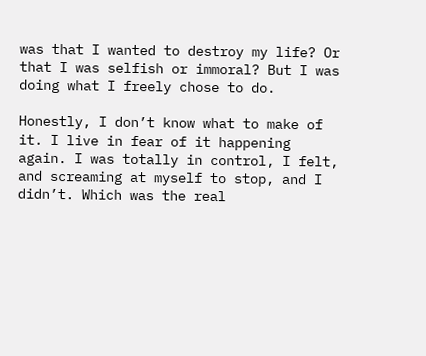was that I wanted to destroy my life? Or that I was selfish or immoral? But I was doing what I freely chose to do.

Honestly, I don’t know what to make of it. I live in fear of it happening again. I was totally in control, I felt, and screaming at myself to stop, and I didn’t. Which was the real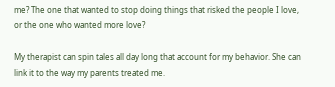me? The one that wanted to stop doing things that risked the people I love, or the one who wanted more love?

My therapist can spin tales all day long that account for my behavior. She can link it to the way my parents treated me.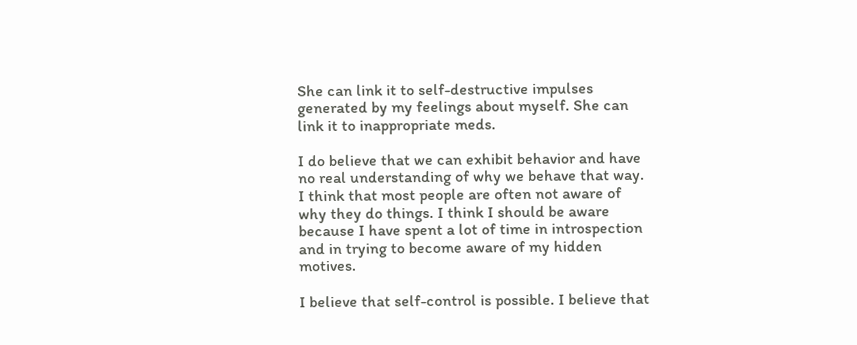She can link it to self-destructive impulses generated by my feelings about myself. She can link it to inappropriate meds.

I do believe that we can exhibit behavior and have no real understanding of why we behave that way. I think that most people are often not aware of why they do things. I think I should be aware because I have spent a lot of time in introspection and in trying to become aware of my hidden motives.

I believe that self-control is possible. I believe that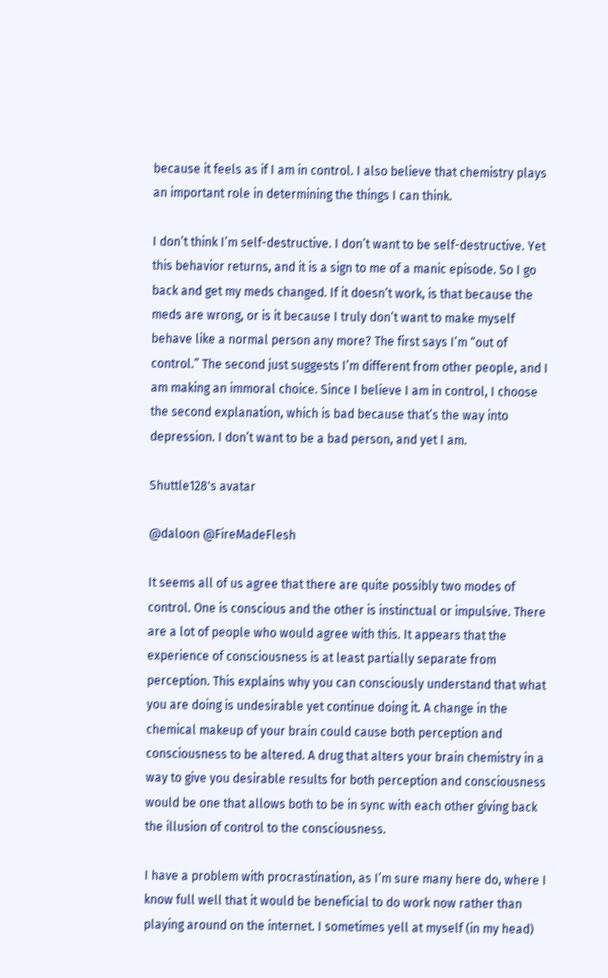because it feels as if I am in control. I also believe that chemistry plays an important role in determining the things I can think.

I don’t think I’m self-destructive. I don’t want to be self-destructive. Yet this behavior returns, and it is a sign to me of a manic episode. So I go back and get my meds changed. If it doesn’t work, is that because the meds are wrong, or is it because I truly don’t want to make myself behave like a normal person any more? The first says I’m “out of control.” The second just suggests I’m different from other people, and I am making an immoral choice. Since I believe I am in control, I choose the second explanation, which is bad because that’s the way into depression. I don’t want to be a bad person, and yet I am.

Shuttle128's avatar

@daloon @FireMadeFlesh

It seems all of us agree that there are quite possibly two modes of control. One is conscious and the other is instinctual or impulsive. There are a lot of people who would agree with this. It appears that the experience of consciousness is at least partially separate from perception. This explains why you can consciously understand that what you are doing is undesirable yet continue doing it. A change in the chemical makeup of your brain could cause both perception and consciousness to be altered. A drug that alters your brain chemistry in a way to give you desirable results for both perception and consciousness would be one that allows both to be in sync with each other giving back the illusion of control to the consciousness.

I have a problem with procrastination, as I’m sure many here do, where I know full well that it would be beneficial to do work now rather than playing around on the internet. I sometimes yell at myself (in my head)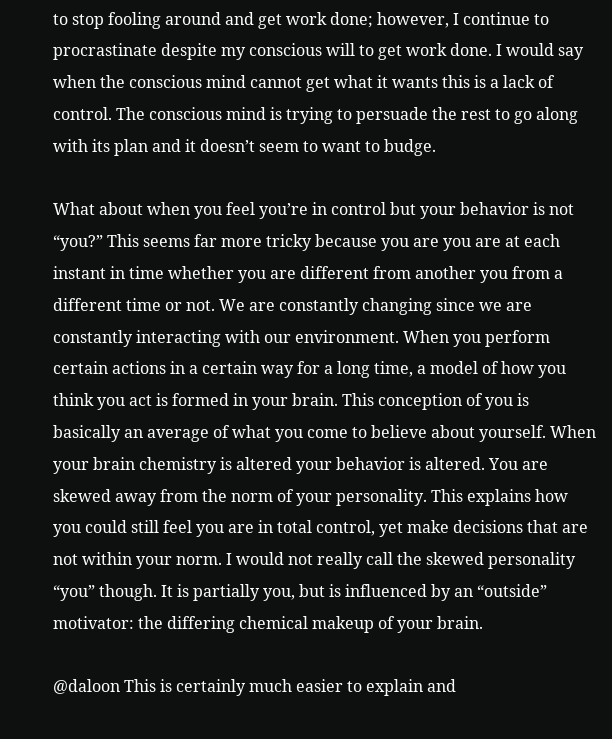to stop fooling around and get work done; however, I continue to procrastinate despite my conscious will to get work done. I would say when the conscious mind cannot get what it wants this is a lack of control. The conscious mind is trying to persuade the rest to go along with its plan and it doesn’t seem to want to budge.

What about when you feel you’re in control but your behavior is not “you?” This seems far more tricky because you are you are at each instant in time whether you are different from another you from a different time or not. We are constantly changing since we are constantly interacting with our environment. When you perform certain actions in a certain way for a long time, a model of how you think you act is formed in your brain. This conception of you is basically an average of what you come to believe about yourself. When your brain chemistry is altered your behavior is altered. You are skewed away from the norm of your personality. This explains how you could still feel you are in total control, yet make decisions that are not within your norm. I would not really call the skewed personality “you” though. It is partially you, but is influenced by an “outside” motivator: the differing chemical makeup of your brain.

@daloon This is certainly much easier to explain and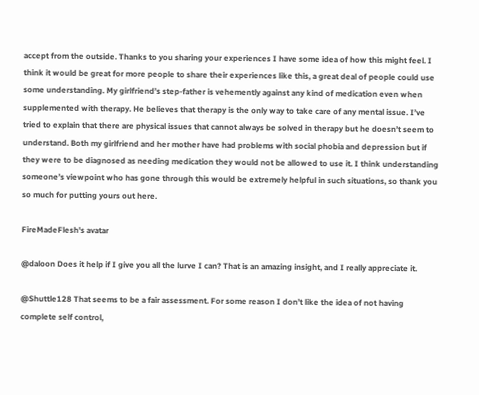accept from the outside. Thanks to you sharing your experiences I have some idea of how this might feel. I think it would be great for more people to share their experiences like this, a great deal of people could use some understanding. My girlfriend’s step-father is vehemently against any kind of medication even when supplemented with therapy. He believes that therapy is the only way to take care of any mental issue. I’ve tried to explain that there are physical issues that cannot always be solved in therapy but he doesn’t seem to understand. Both my girlfriend and her mother have had problems with social phobia and depression but if they were to be diagnosed as needing medication they would not be allowed to use it. I think understanding someone’s viewpoint who has gone through this would be extremely helpful in such situations, so thank you so much for putting yours out here.

FireMadeFlesh's avatar

@daloon Does it help if I give you all the lurve I can? That is an amazing insight, and I really appreciate it.

@Shuttle128 That seems to be a fair assessment. For some reason I don’t like the idea of not having complete self control,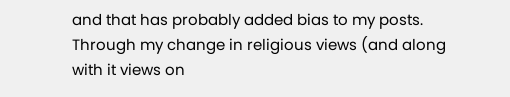and that has probably added bias to my posts. Through my change in religious views (and along with it views on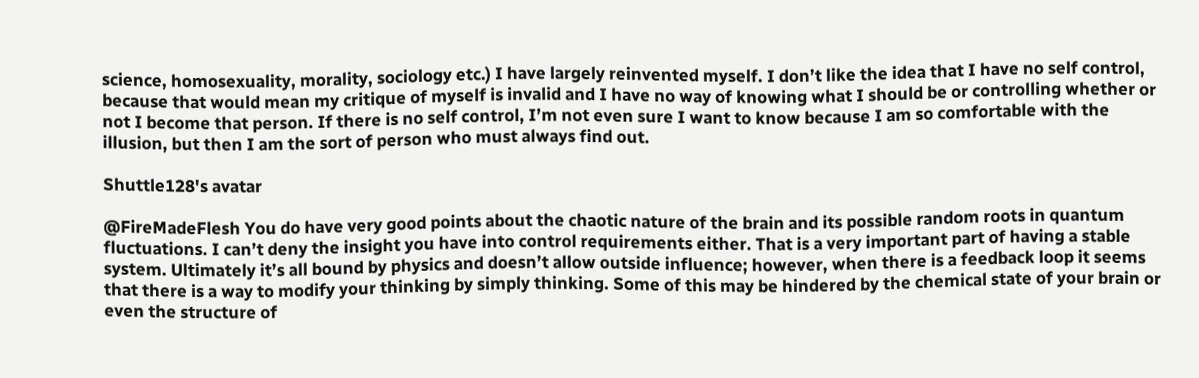science, homosexuality, morality, sociology etc.) I have largely reinvented myself. I don’t like the idea that I have no self control, because that would mean my critique of myself is invalid and I have no way of knowing what I should be or controlling whether or not I become that person. If there is no self control, I’m not even sure I want to know because I am so comfortable with the illusion, but then I am the sort of person who must always find out.

Shuttle128's avatar

@FireMadeFlesh You do have very good points about the chaotic nature of the brain and its possible random roots in quantum fluctuations. I can’t deny the insight you have into control requirements either. That is a very important part of having a stable system. Ultimately it’s all bound by physics and doesn’t allow outside influence; however, when there is a feedback loop it seems that there is a way to modify your thinking by simply thinking. Some of this may be hindered by the chemical state of your brain or even the structure of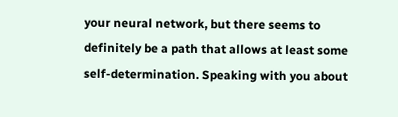your neural network, but there seems to definitely be a path that allows at least some self-determination. Speaking with you about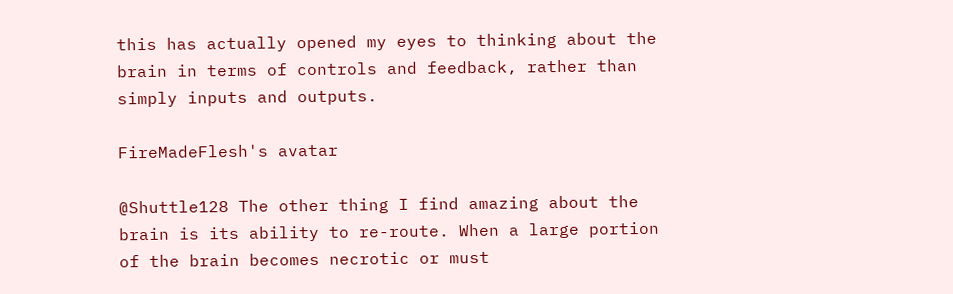this has actually opened my eyes to thinking about the brain in terms of controls and feedback, rather than simply inputs and outputs.

FireMadeFlesh's avatar

@Shuttle128 The other thing I find amazing about the brain is its ability to re-route. When a large portion of the brain becomes necrotic or must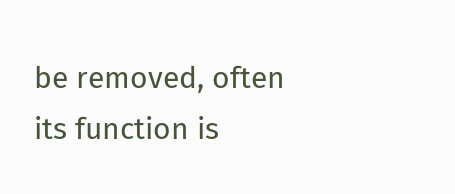be removed, often its function is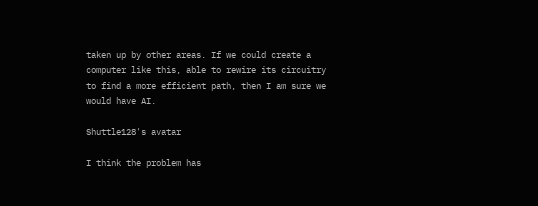taken up by other areas. If we could create a computer like this, able to rewire its circuitry to find a more efficient path, then I am sure we would have AI.

Shuttle128's avatar

I think the problem has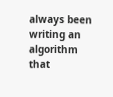always been writing an algorithm that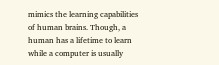mimics the learning capabilities of human brains. Though, a human has a lifetime to learn while a computer is usually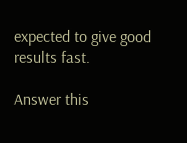expected to give good results fast.

Answer this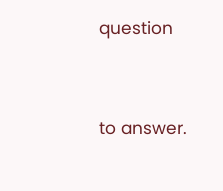question




to answer.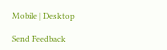Mobile | Desktop

Send Feedback